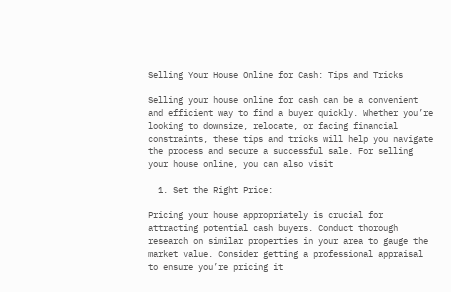Selling Your House Online for Cash: Tips and Tricks

Selling your house online for cash can be a convenient and efficient way to find a buyer quickly. Whether you’re looking to downsize, relocate, or facing financial constraints, these tips and tricks will help you navigate the process and secure a successful sale. For selling your house online, you can also visit

  1. Set the Right Price:

Pricing your house appropriately is crucial for attracting potential cash buyers. Conduct thorough research on similar properties in your area to gauge the market value. Consider getting a professional appraisal to ensure you’re pricing it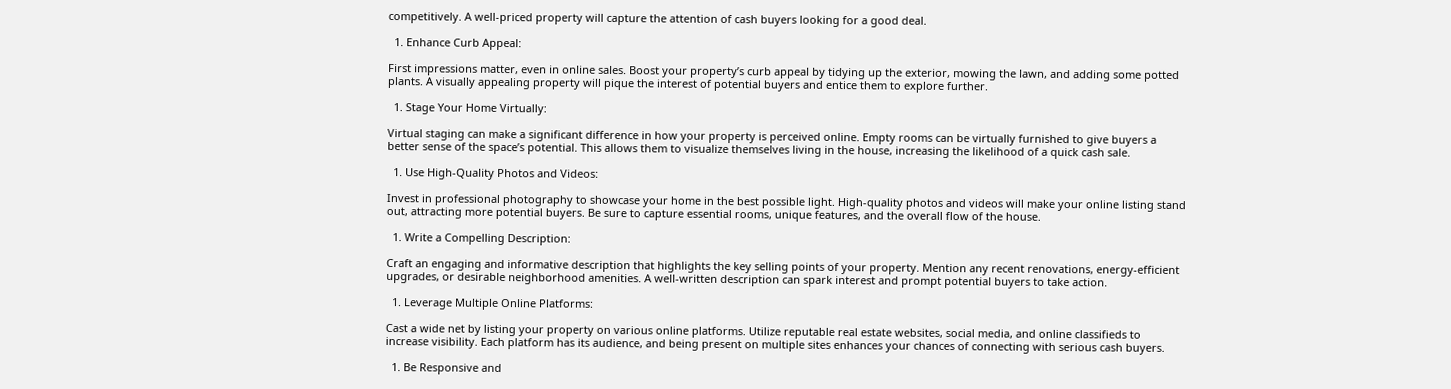competitively. A well-priced property will capture the attention of cash buyers looking for a good deal.

  1. Enhance Curb Appeal:

First impressions matter, even in online sales. Boost your property’s curb appeal by tidying up the exterior, mowing the lawn, and adding some potted plants. A visually appealing property will pique the interest of potential buyers and entice them to explore further.

  1. Stage Your Home Virtually:

Virtual staging can make a significant difference in how your property is perceived online. Empty rooms can be virtually furnished to give buyers a better sense of the space’s potential. This allows them to visualize themselves living in the house, increasing the likelihood of a quick cash sale.

  1. Use High-Quality Photos and Videos:

Invest in professional photography to showcase your home in the best possible light. High-quality photos and videos will make your online listing stand out, attracting more potential buyers. Be sure to capture essential rooms, unique features, and the overall flow of the house.

  1. Write a Compelling Description:

Craft an engaging and informative description that highlights the key selling points of your property. Mention any recent renovations, energy-efficient upgrades, or desirable neighborhood amenities. A well-written description can spark interest and prompt potential buyers to take action.

  1. Leverage Multiple Online Platforms:

Cast a wide net by listing your property on various online platforms. Utilize reputable real estate websites, social media, and online classifieds to increase visibility. Each platform has its audience, and being present on multiple sites enhances your chances of connecting with serious cash buyers.

  1. Be Responsive and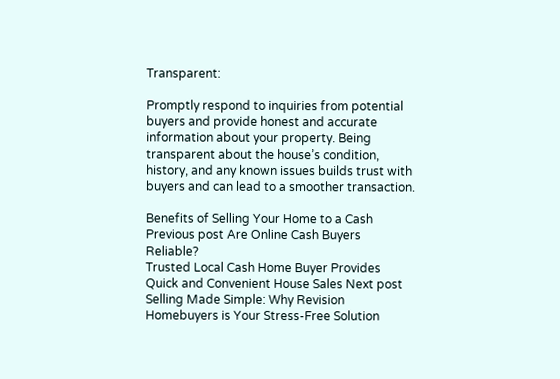Transparent:

Promptly respond to inquiries from potential buyers and provide honest and accurate information about your property. Being transparent about the house’s condition, history, and any known issues builds trust with buyers and can lead to a smoother transaction.

Benefits of Selling Your Home to a Cash Previous post Are Online Cash Buyers Reliable?
Trusted Local Cash Home Buyer Provides Quick and Convenient House Sales Next post Selling Made Simple: Why Revision Homebuyers is Your Stress-Free Solution